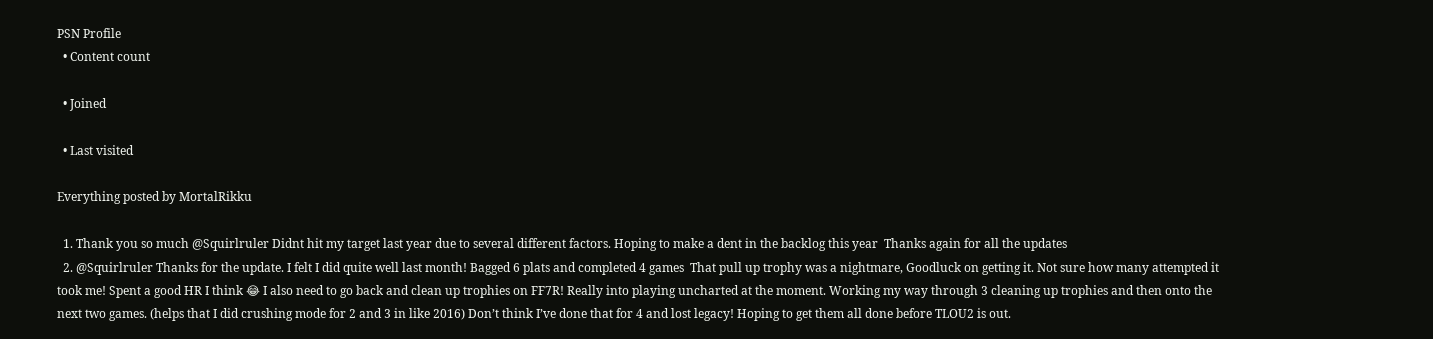PSN Profile
  • Content count

  • Joined

  • Last visited

Everything posted by MortalRikku

  1. Thank you so much @Squirlruler Didnt hit my target last year due to several different factors. Hoping to make a dent in the backlog this year  Thanks again for all the updates
  2. @Squirlruler Thanks for the update. I felt I did quite well last month! Bagged 6 plats and completed 4 games  That pull up trophy was a nightmare, Goodluck on getting it. Not sure how many attempted it took me! Spent a good HR I think 😂 I also need to go back and clean up trophies on FF7R! Really into playing uncharted at the moment. Working my way through 3 cleaning up trophies and then onto the next two games. (helps that I did crushing mode for 2 and 3 in like 2016) Don’t think I’ve done that for 4 and lost legacy! Hoping to get them all done before TLOU2 is out.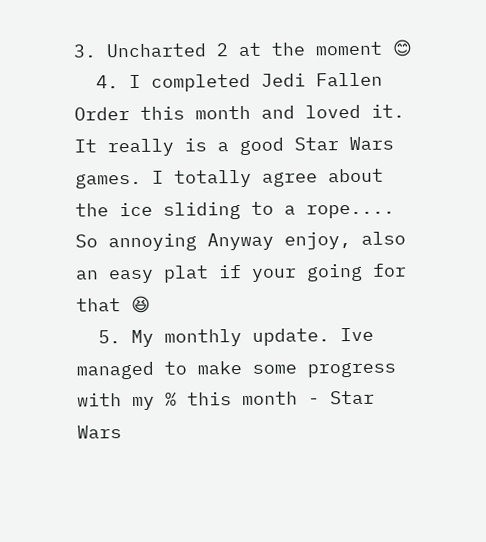3. Uncharted 2 at the moment 😊
  4. I completed Jedi Fallen Order this month and loved it. It really is a good Star Wars games. I totally agree about the ice sliding to a rope.... So annoying Anyway enjoy, also an easy plat if your going for that 😆
  5. My monthly update. Ive managed to make some progress with my % this month - Star Wars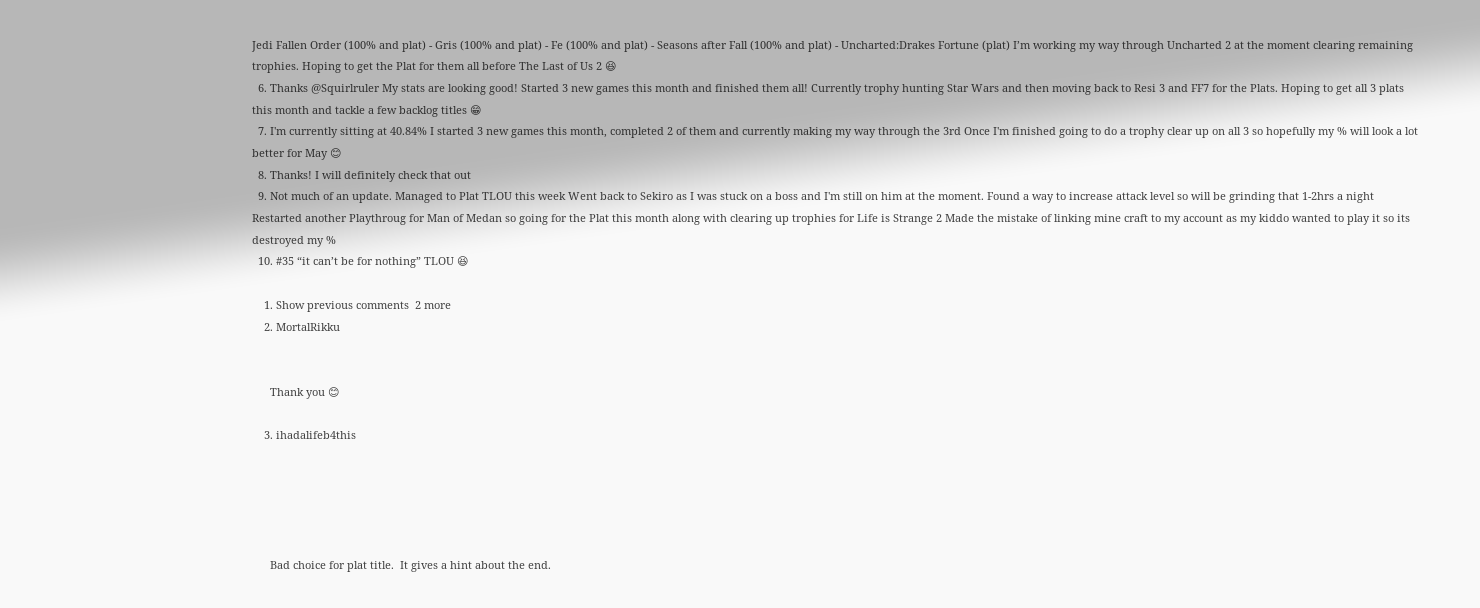Jedi Fallen Order (100% and plat) - Gris (100% and plat) - Fe (100% and plat) - Seasons after Fall (100% and plat) - Uncharted:Drakes Fortune (plat) I’m working my way through Uncharted 2 at the moment clearing remaining trophies. Hoping to get the Plat for them all before The Last of Us 2 😆
  6. Thanks @Squirlruler My stats are looking good! Started 3 new games this month and finished them all! Currently trophy hunting Star Wars and then moving back to Resi 3 and FF7 for the Plats. Hoping to get all 3 plats this month and tackle a few backlog titles 😁
  7. I'm currently sitting at 40.84% I started 3 new games this month, completed 2 of them and currently making my way through the 3rd Once I'm finished going to do a trophy clear up on all 3 so hopefully my % will look a lot better for May 😊
  8. Thanks! I will definitely check that out
  9. Not much of an update. Managed to Plat TLOU this week Went back to Sekiro as I was stuck on a boss and I'm still on him at the moment. Found a way to increase attack level so will be grinding that 1-2hrs a night Restarted another Playthroug for Man of Medan so going for the Plat this month along with clearing up trophies for Life is Strange 2 Made the mistake of linking mine craft to my account as my kiddo wanted to play it so its destroyed my %
  10. #35 “it can’t be for nothing” TLOU 😆

    1. Show previous comments  2 more
    2. MortalRikku


      Thank you 😊

    3. ihadalifeb4this





      Bad choice for plat title.  It gives a hint about the end.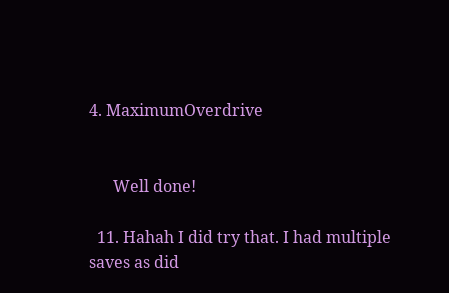4. MaximumOverdrive


      Well done!

  11. Hahah I did try that. I had multiple saves as did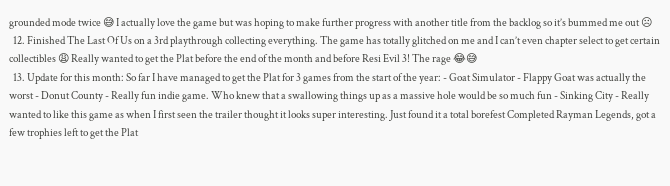grounded mode twice 😅 I actually love the game but was hoping to make further progress with another title from the backlog so it’s bummed me out ☹
  12. Finished The Last Of Us on a 3rd playthrough collecting everything. The game has totally glitched on me and I can’t even chapter select to get certain collectibles 😩 Really wanted to get the Plat before the end of the month and before Resi Evil 3! The rage 😂😅
  13. Update for this month: So far I have managed to get the Plat for 3 games from the start of the year: - Goat Simulator - Flappy Goat was actually the worst - Donut County - Really fun indie game. Who knew that a swallowing things up as a massive hole would be so much fun - Sinking City - Really wanted to like this game as when I first seen the trailer thought it looks super interesting. Just found it a total borefest Completed Rayman Legends, got a few trophies left to get the Plat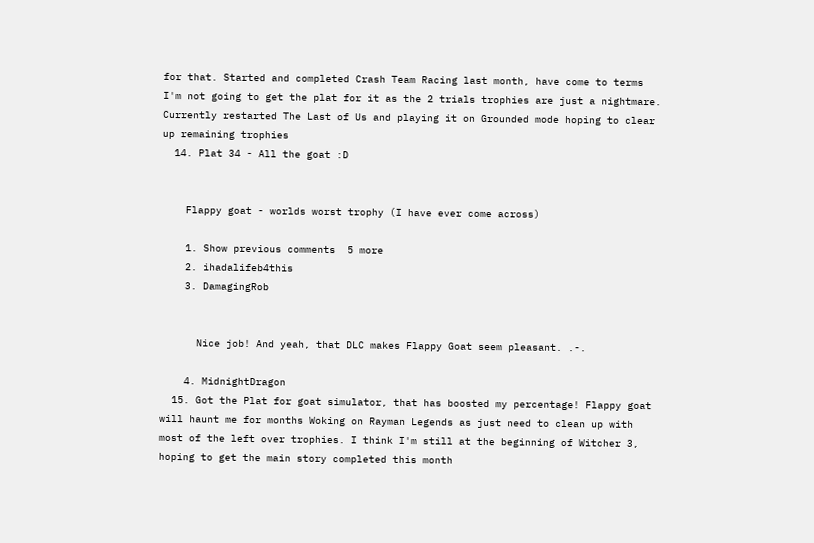for that. Started and completed Crash Team Racing last month, have come to terms I'm not going to get the plat for it as the 2 trials trophies are just a nightmare. Currently restarted The Last of Us and playing it on Grounded mode hoping to clear up remaining trophies
  14. Plat 34 - All the goat :D


    Flappy goat - worlds worst trophy (I have ever come across)

    1. Show previous comments  5 more
    2. ihadalifeb4this
    3. DamagingRob


      Nice job! And yeah, that DLC makes Flappy Goat seem pleasant. .-.

    4. MidnightDragon
  15. Got the Plat for goat simulator, that has boosted my percentage! Flappy goat will haunt me for months Woking on Rayman Legends as just need to clean up with most of the left over trophies. I think I'm still at the beginning of Witcher 3, hoping to get the main story completed this month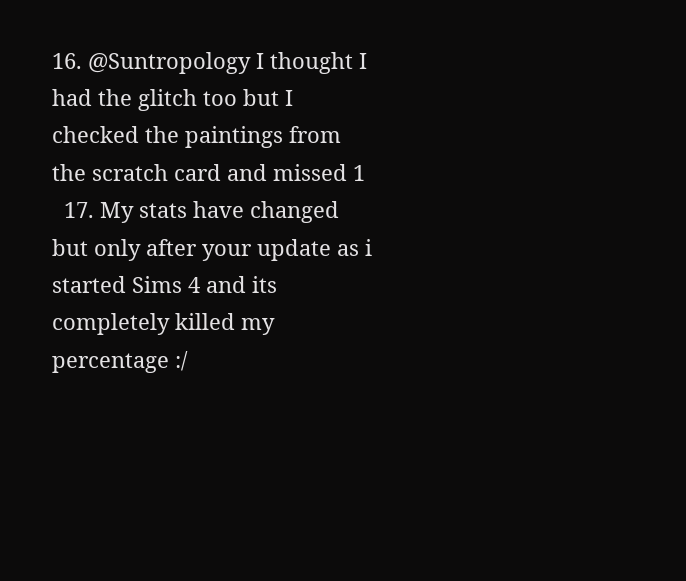16. @Suntropology I thought I had the glitch too but I checked the paintings from the scratch card and missed 1
  17. My stats have changed but only after your update as i started Sims 4 and its completely killed my percentage :/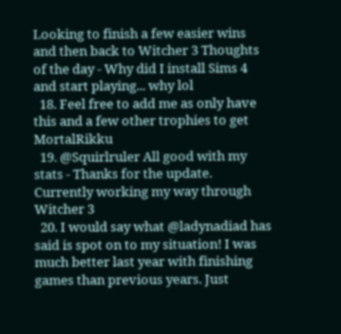Looking to finish a few easier wins and then back to Witcher 3 Thoughts of the day - Why did I install Sims 4 and start playing... why lol
  18. Feel free to add me as only have this and a few other trophies to get MortalRikku
  19. @Squirlruler All good with my stats - Thanks for the update. Currently working my way through Witcher 3
  20. I would say what @ladynadiad has said is spot on to my situation! I was much better last year with finishing games than previous years. Just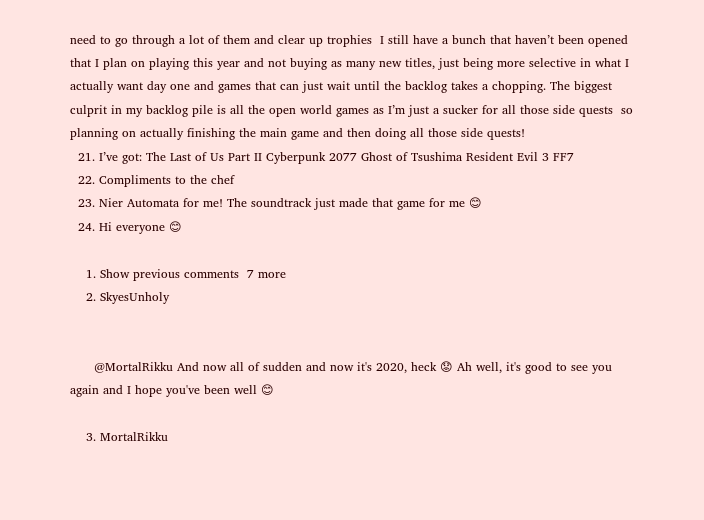need to go through a lot of them and clear up trophies  I still have a bunch that haven’t been opened that I plan on playing this year and not buying as many new titles, just being more selective in what I actually want day one and games that can just wait until the backlog takes a chopping. The biggest culprit in my backlog pile is all the open world games as I’m just a sucker for all those side quests  so planning on actually finishing the main game and then doing all those side quests!
  21. I’ve got: The Last of Us Part II Cyberpunk 2077 Ghost of Tsushima Resident Evil 3 FF7
  22. Compliments to the chef
  23. Nier Automata for me! The soundtrack just made that game for me 😊
  24. Hi everyone 😊

    1. Show previous comments  7 more
    2. SkyesUnholy


      @MortalRikku And now all of sudden and now it's 2020, heck 😟 Ah well, it's good to see you again and I hope you've been well 😊

    3. MortalRikku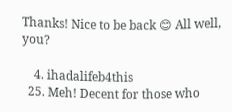Thanks! Nice to be back 😊 All well, you?

    4. ihadalifeb4this
  25. Meh! Decent for those who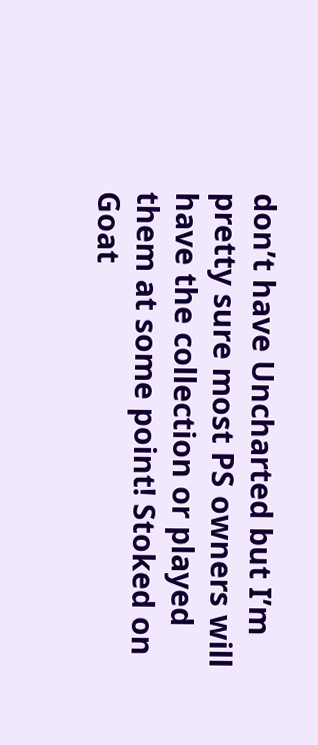don’t have Uncharted but I’m pretty sure most PS owners will have the collection or played them at some point! Stoked on Goat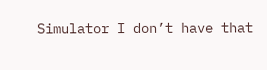Simulator I don’t have that